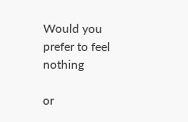Would you prefer to feel nothing

or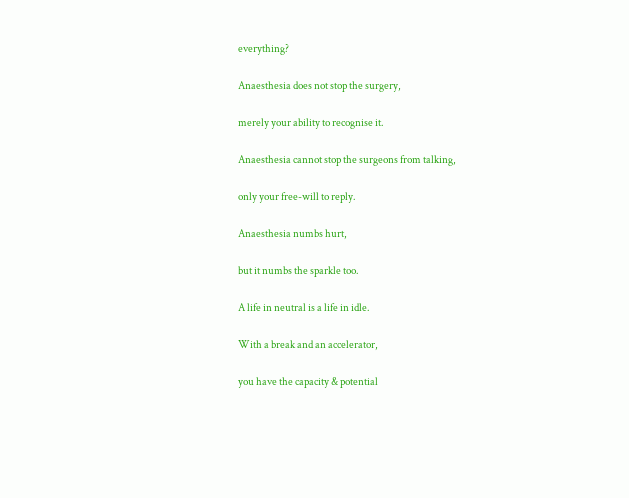everything?

Anaesthesia does not stop the surgery,

merely your ability to recognise it.

Anaesthesia cannot stop the surgeons from talking,

only your free-will to reply.

Anaesthesia numbs hurt,

but it numbs the sparkle too.

A life in neutral is a life in idle.

With a break and an accelerator,

you have the capacity & potential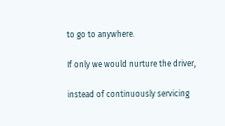to go to anywhere.

If only we would nurture the driver,

instead of continuously servicing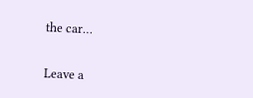the car…


Leave a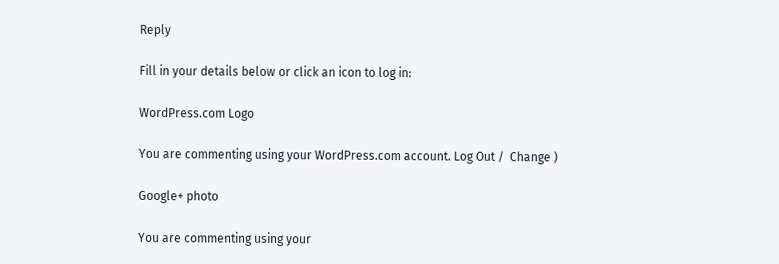Reply

Fill in your details below or click an icon to log in:

WordPress.com Logo

You are commenting using your WordPress.com account. Log Out /  Change )

Google+ photo

You are commenting using your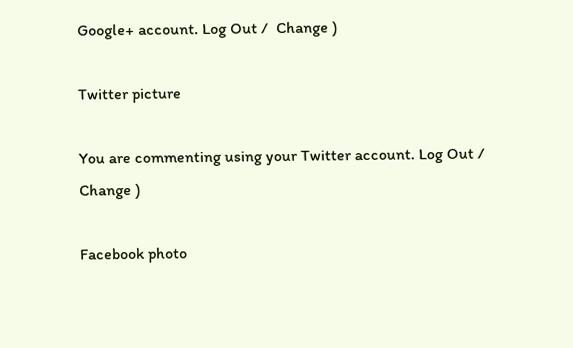Google+ account. Log Out /  Change )

Twitter picture

You are commenting using your Twitter account. Log Out /  Change )

Facebook photo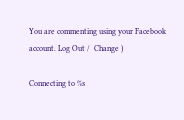You are commenting using your Facebook account. Log Out /  Change )

Connecting to %s